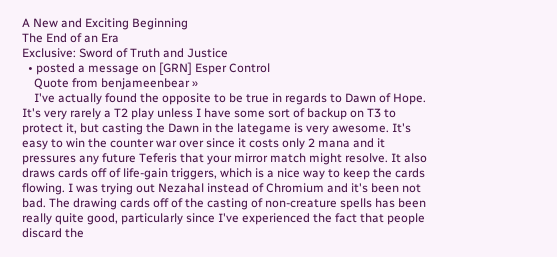A New and Exciting Beginning
The End of an Era
Exclusive: Sword of Truth and Justice
  • posted a message on [GRN] Esper Control
    Quote from benjameenbear »
    I've actually found the opposite to be true in regards to Dawn of Hope. It's very rarely a T2 play unless I have some sort of backup on T3 to protect it, but casting the Dawn in the lategame is very awesome. It's easy to win the counter war over since it costs only 2 mana and it pressures any future Teferis that your mirror match might resolve. It also draws cards off of life-gain triggers, which is a nice way to keep the cards flowing. I was trying out Nezahal instead of Chromium and it's been not bad. The drawing cards off of the casting of non-creature spells has been really quite good, particularly since I've experienced the fact that people discard the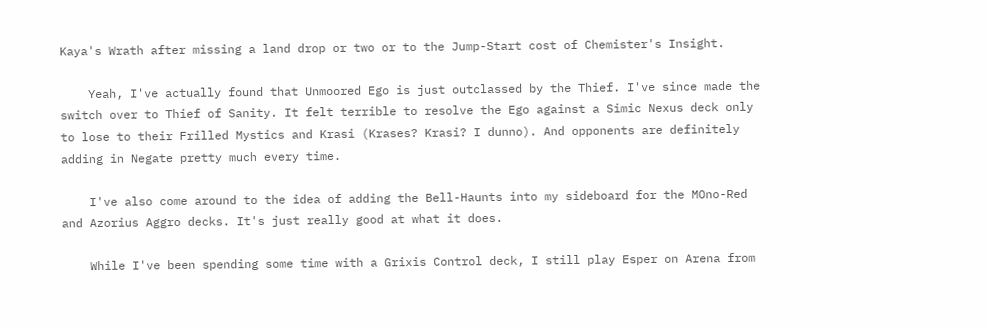Kaya's Wrath after missing a land drop or two or to the Jump-Start cost of Chemister's Insight.

    Yeah, I've actually found that Unmoored Ego is just outclassed by the Thief. I've since made the switch over to Thief of Sanity. It felt terrible to resolve the Ego against a Simic Nexus deck only to lose to their Frilled Mystics and Krasi (Krases? Krasi? I dunno). And opponents are definitely adding in Negate pretty much every time.

    I've also come around to the idea of adding the Bell-Haunts into my sideboard for the MOno-Red and Azorius Aggro decks. It's just really good at what it does.

    While I've been spending some time with a Grixis Control deck, I still play Esper on Arena from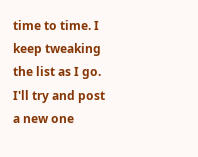time to time. I keep tweaking the list as I go. I'll try and post a new one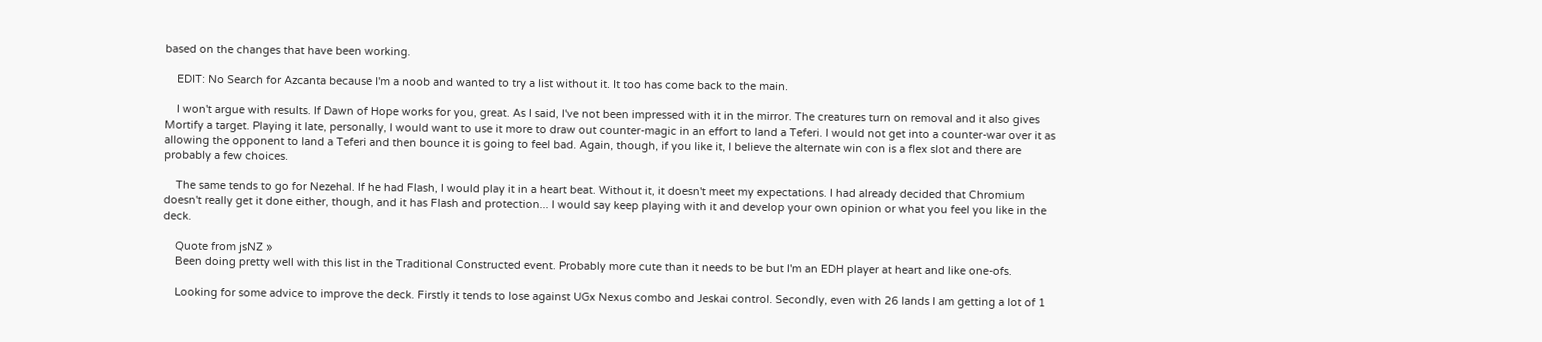based on the changes that have been working.

    EDIT: No Search for Azcanta because I'm a noob and wanted to try a list without it. It too has come back to the main.

    I won't argue with results. If Dawn of Hope works for you, great. As I said, I've not been impressed with it in the mirror. The creatures turn on removal and it also gives Mortify a target. Playing it late, personally, I would want to use it more to draw out counter-magic in an effort to land a Teferi. I would not get into a counter-war over it as allowing the opponent to land a Teferi and then bounce it is going to feel bad. Again, though, if you like it, I believe the alternate win con is a flex slot and there are probably a few choices.

    The same tends to go for Nezehal. If he had Flash, I would play it in a heart beat. Without it, it doesn't meet my expectations. I had already decided that Chromium doesn't really get it done either, though, and it has Flash and protection... I would say keep playing with it and develop your own opinion or what you feel you like in the deck.

    Quote from jsNZ »
    Been doing pretty well with this list in the Traditional Constructed event. Probably more cute than it needs to be but I'm an EDH player at heart and like one-ofs.

    Looking for some advice to improve the deck. Firstly it tends to lose against UGx Nexus combo and Jeskai control. Secondly, even with 26 lands I am getting a lot of 1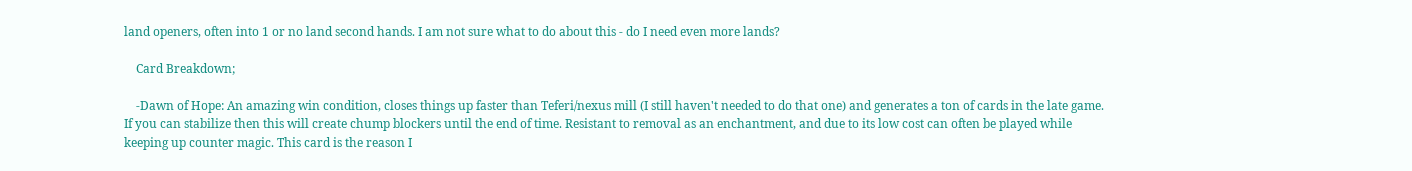land openers, often into 1 or no land second hands. I am not sure what to do about this - do I need even more lands?

    Card Breakdown;

    -Dawn of Hope: An amazing win condition, closes things up faster than Teferi/nexus mill (I still haven't needed to do that one) and generates a ton of cards in the late game. If you can stabilize then this will create chump blockers until the end of time. Resistant to removal as an enchantment, and due to its low cost can often be played while keeping up counter magic. This card is the reason I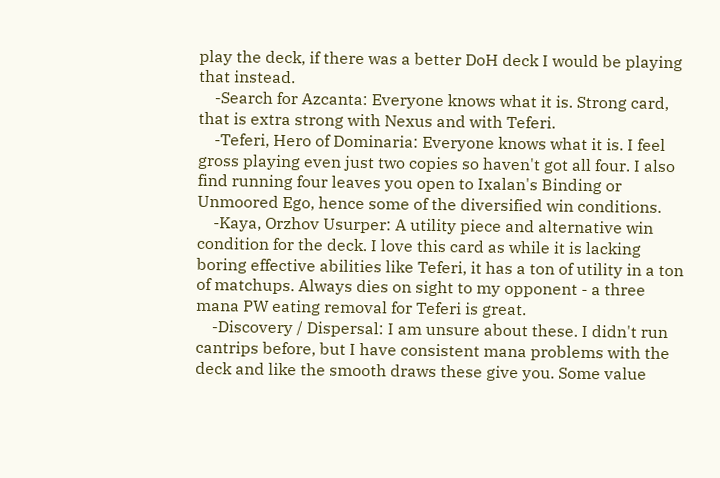play the deck, if there was a better DoH deck I would be playing that instead.
    -Search for Azcanta: Everyone knows what it is. Strong card, that is extra strong with Nexus and with Teferi.
    -Teferi, Hero of Dominaria: Everyone knows what it is. I feel gross playing even just two copies so haven't got all four. I also find running four leaves you open to Ixalan's Binding or Unmoored Ego, hence some of the diversified win conditions.
    -Kaya, Orzhov Usurper: A utility piece and alternative win condition for the deck. I love this card as while it is lacking boring effective abilities like Teferi, it has a ton of utility in a ton of matchups. Always dies on sight to my opponent - a three mana PW eating removal for Teferi is great.
    -Discovery / Dispersal: I am unsure about these. I didn't run cantrips before, but I have consistent mana problems with the deck and like the smooth draws these give you. Some value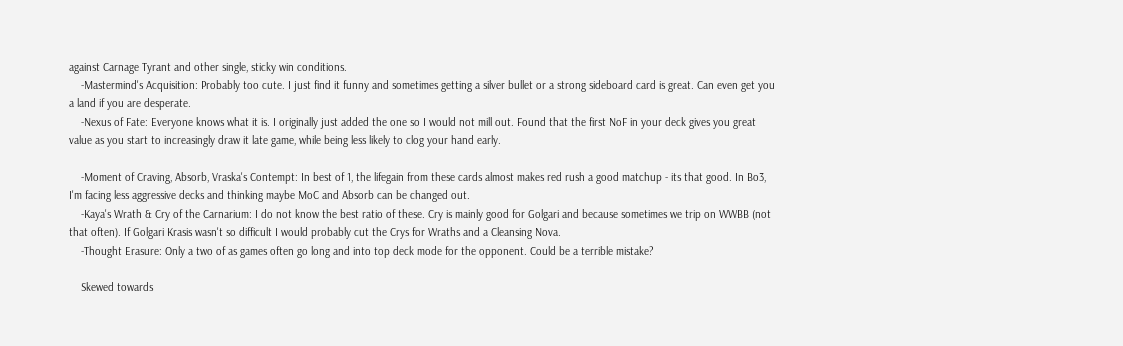against Carnage Tyrant and other single, sticky win conditions.
    -Mastermind's Acquisition: Probably too cute. I just find it funny and sometimes getting a silver bullet or a strong sideboard card is great. Can even get you a land if you are desperate.
    -Nexus of Fate: Everyone knows what it is. I originally just added the one so I would not mill out. Found that the first NoF in your deck gives you great value as you start to increasingly draw it late game, while being less likely to clog your hand early.

    -Moment of Craving, Absorb, Vraska's Contempt: In best of 1, the lifegain from these cards almost makes red rush a good matchup - its that good. In Bo3, I'm facing less aggressive decks and thinking maybe MoC and Absorb can be changed out.
    -Kaya's Wrath & Cry of the Carnarium: I do not know the best ratio of these. Cry is mainly good for Golgari and because sometimes we trip on WWBB (not that often). If Golgari Krasis wasn't so difficult I would probably cut the Crys for Wraths and a Cleansing Nova.
    -Thought Erasure: Only a two of as games often go long and into top deck mode for the opponent. Could be a terrible mistake?

    Skewed towards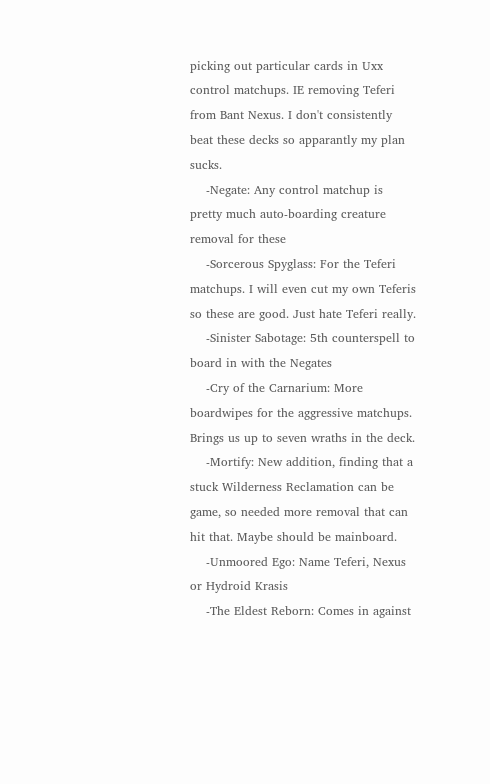picking out particular cards in Uxx control matchups. IE removing Teferi from Bant Nexus. I don't consistently beat these decks so apparantly my plan sucks.
    -Negate: Any control matchup is pretty much auto-boarding creature removal for these
    -Sorcerous Spyglass: For the Teferi matchups. I will even cut my own Teferis so these are good. Just hate Teferi really.
    -Sinister Sabotage: 5th counterspell to board in with the Negates
    -Cry of the Carnarium: More boardwipes for the aggressive matchups. Brings us up to seven wraths in the deck.
    -Mortify: New addition, finding that a stuck Wilderness Reclamation can be game, so needed more removal that can hit that. Maybe should be mainboard.
    -Unmoored Ego: Name Teferi, Nexus or Hydroid Krasis
    -The Eldest Reborn: Comes in against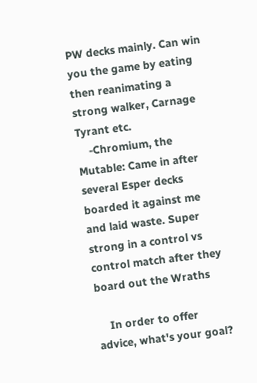PW decks mainly. Can win you the game by eating then reanimating a strong walker, Carnage Tyrant etc.
    -Chromium, the Mutable: Came in after several Esper decks boarded it against me and laid waste. Super strong in a control vs control match after they board out the Wraths

    In order to offer advice, what's your goal?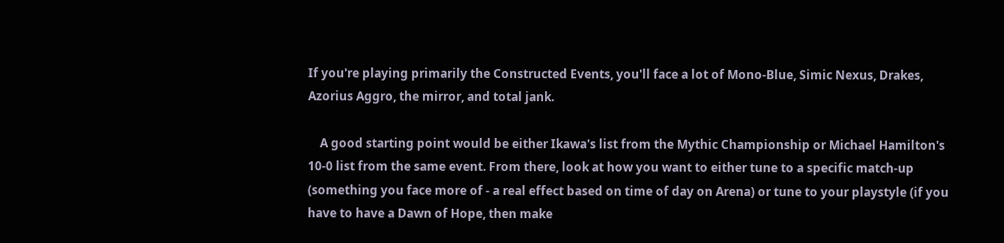If you're playing primarily the Constructed Events, you'll face a lot of Mono-Blue, Simic Nexus, Drakes, Azorius Aggro, the mirror, and total jank.

    A good starting point would be either Ikawa's list from the Mythic Championship or Michael Hamilton's 10-0 list from the same event. From there, look at how you want to either tune to a specific match-up (something you face more of - a real effect based on time of day on Arena) or tune to your playstyle (if you have to have a Dawn of Hope, then make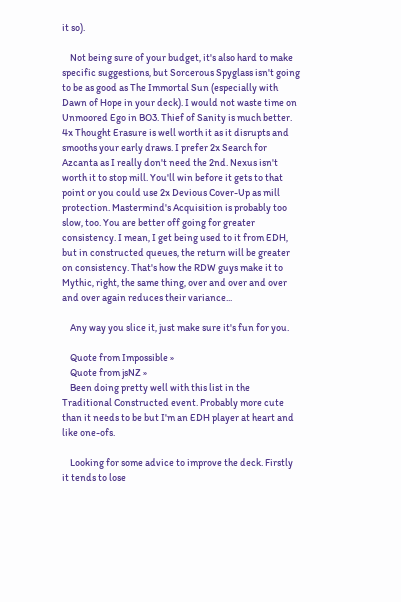it so).

    Not being sure of your budget, it's also hard to make specific suggestions, but Sorcerous Spyglass isn't going to be as good as The Immortal Sun (especially with Dawn of Hope in your deck). I would not waste time on Unmoored Ego in BO3. Thief of Sanity is much better. 4x Thought Erasure is well worth it as it disrupts and smooths your early draws. I prefer 2x Search for Azcanta as I really don't need the 2nd. Nexus isn't worth it to stop mill. You'll win before it gets to that point or you could use 2x Devious Cover-Up as mill protection. Mastermind's Acquisition is probably too slow, too. You are better off going for greater consistency. I mean, I get being used to it from EDH, but in constructed queues, the return will be greater on consistency. That's how the RDW guys make it to Mythic, right, the same thing, over and over and over and over again reduces their variance...

    Any way you slice it, just make sure it's fun for you.

    Quote from Impossible »
    Quote from jsNZ »
    Been doing pretty well with this list in the Traditional Constructed event. Probably more cute than it needs to be but I'm an EDH player at heart and like one-ofs.

    Looking for some advice to improve the deck. Firstly it tends to lose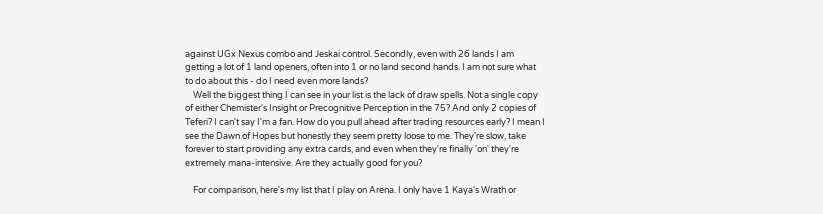against UGx Nexus combo and Jeskai control. Secondly, even with 26 lands I am getting a lot of 1 land openers, often into 1 or no land second hands. I am not sure what to do about this - do I need even more lands?
    Well the biggest thing I can see in your list is the lack of draw spells. Not a single copy of either Chemister's Insight or Precognitive Perception in the 75? And only 2 copies of Teferi? I can't say I'm a fan. How do you pull ahead after trading resources early? I mean I see the Dawn of Hopes but honestly they seem pretty loose to me. They're slow, take forever to start providing any extra cards, and even when they're finally 'on' they're extremely mana-intensive. Are they actually good for you?

    For comparison, here's my list that I play on Arena. I only have 1 Kaya's Wrath or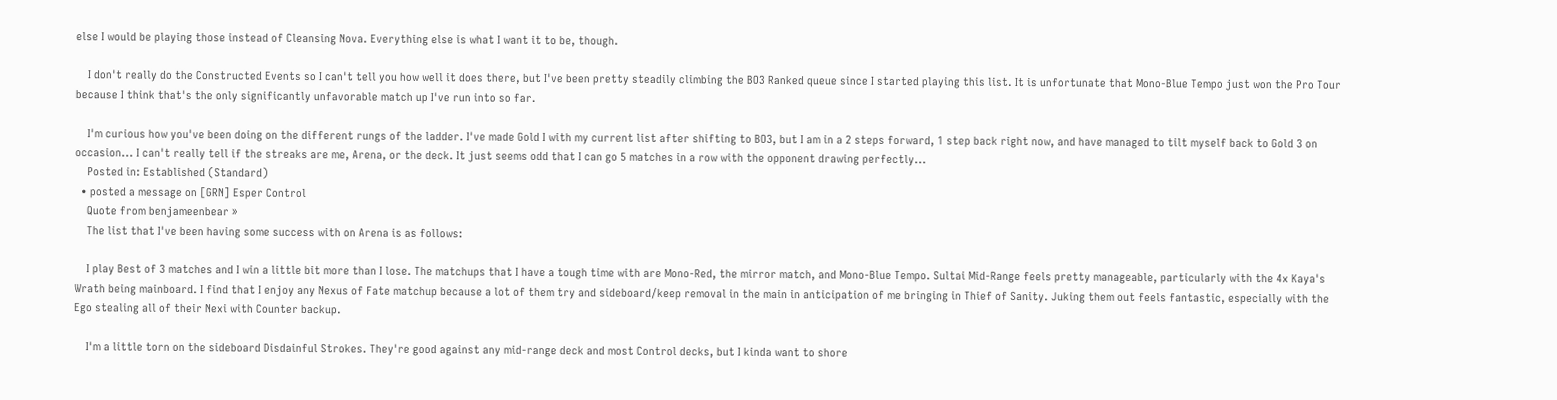else I would be playing those instead of Cleansing Nova. Everything else is what I want it to be, though.

    I don't really do the Constructed Events so I can't tell you how well it does there, but I've been pretty steadily climbing the BO3 Ranked queue since I started playing this list. It is unfortunate that Mono-Blue Tempo just won the Pro Tour because I think that's the only significantly unfavorable match up I've run into so far.

    I'm curious how you've been doing on the different rungs of the ladder. I've made Gold I with my current list after shifting to BO3, but I am in a 2 steps forward, 1 step back right now, and have managed to tilt myself back to Gold 3 on occasion... I can't really tell if the streaks are me, Arena, or the deck. It just seems odd that I can go 5 matches in a row with the opponent drawing perfectly...
    Posted in: Established (Standard)
  • posted a message on [GRN] Esper Control
    Quote from benjameenbear »
    The list that I've been having some success with on Arena is as follows:

    I play Best of 3 matches and I win a little bit more than I lose. The matchups that I have a tough time with are Mono-Red, the mirror match, and Mono-Blue Tempo. Sultai Mid-Range feels pretty manageable, particularly with the 4x Kaya's Wrath being mainboard. I find that I enjoy any Nexus of Fate matchup because a lot of them try and sideboard/keep removal in the main in anticipation of me bringing in Thief of Sanity. Juking them out feels fantastic, especially with the Ego stealing all of their Nexi with Counter backup.

    I'm a little torn on the sideboard Disdainful Strokes. They're good against any mid-range deck and most Control decks, but I kinda want to shore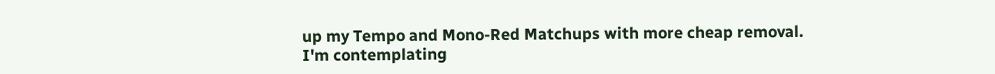up my Tempo and Mono-Red Matchups with more cheap removal. I'm contemplating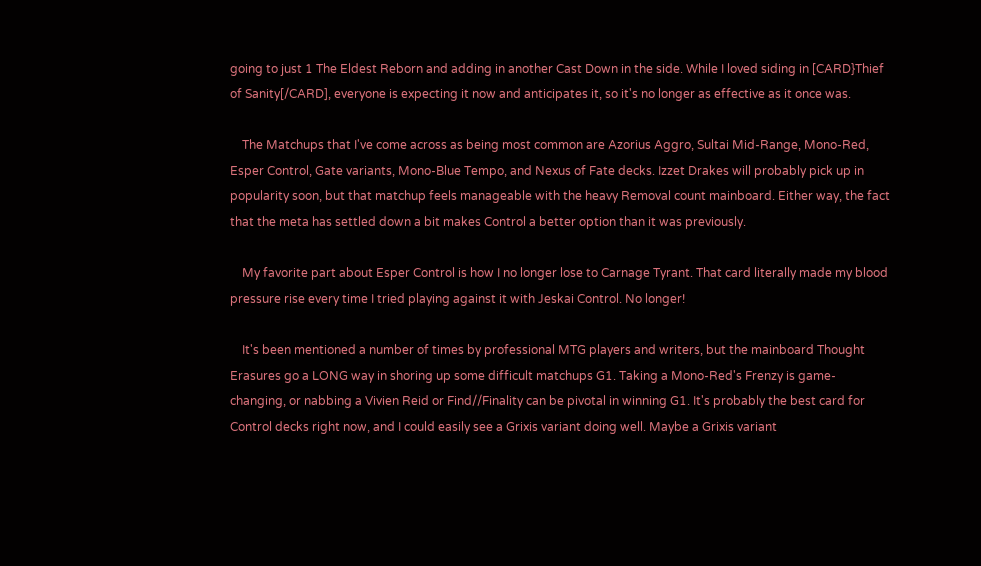going to just 1 The Eldest Reborn and adding in another Cast Down in the side. While I loved siding in [CARD}Thief of Sanity[/CARD], everyone is expecting it now and anticipates it, so it's no longer as effective as it once was.

    The Matchups that I've come across as being most common are Azorius Aggro, Sultai Mid-Range, Mono-Red, Esper Control, Gate variants, Mono-Blue Tempo, and Nexus of Fate decks. Izzet Drakes will probably pick up in popularity soon, but that matchup feels manageable with the heavy Removal count mainboard. Either way, the fact that the meta has settled down a bit makes Control a better option than it was previously.

    My favorite part about Esper Control is how I no longer lose to Carnage Tyrant. That card literally made my blood pressure rise every time I tried playing against it with Jeskai Control. No longer!

    It's been mentioned a number of times by professional MTG players and writers, but the mainboard Thought Erasures go a LONG way in shoring up some difficult matchups G1. Taking a Mono-Red's Frenzy is game-changing, or nabbing a Vivien Reid or Find//Finality can be pivotal in winning G1. It's probably the best card for Control decks right now, and I could easily see a Grixis variant doing well. Maybe a Grixis variant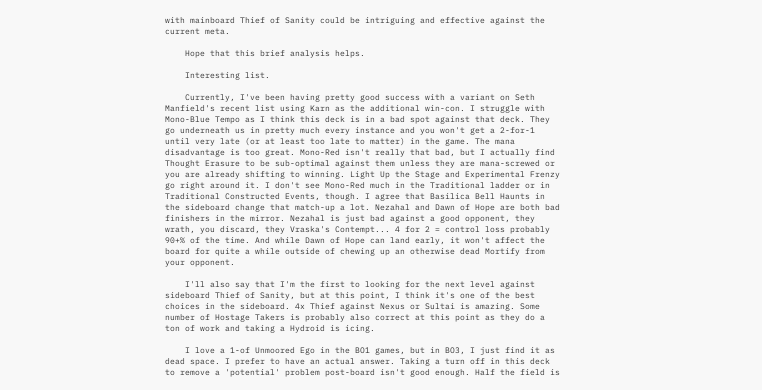with mainboard Thief of Sanity could be intriguing and effective against the current meta.

    Hope that this brief analysis helps.

    Interesting list.

    Currently, I've been having pretty good success with a variant on Seth Manfield's recent list using Karn as the additional win-con. I struggle with Mono-Blue Tempo as I think this deck is in a bad spot against that deck. They go underneath us in pretty much every instance and you won't get a 2-for-1 until very late (or at least too late to matter) in the game. The mana disadvantage is too great. Mono-Red isn't really that bad, but I actually find Thought Erasure to be sub-optimal against them unless they are mana-screwed or you are already shifting to winning. Light Up the Stage and Experimental Frenzy go right around it. I don't see Mono-Red much in the Traditional ladder or in Traditional Constructed Events, though. I agree that Basilica Bell Haunts in the sideboard change that match-up a lot. Nezahal and Dawn of Hope are both bad finishers in the mirror. Nezahal is just bad against a good opponent, they wrath, you discard, they Vraska's Contempt... 4 for 2 = control loss probably 90+% of the time. And while Dawn of Hope can land early, it won't affect the board for quite a while outside of chewing up an otherwise dead Mortify from your opponent.

    I'll also say that I'm the first to looking for the next level against sideboard Thief of Sanity, but at this point, I think it's one of the best choices in the sideboard. 4x Thief against Nexus or Sultai is amazing. Some number of Hostage Takers is probably also correct at this point as they do a ton of work and taking a Hydroid is icing.

    I love a 1-of Unmoored Ego in the BO1 games, but in BO3, I just find it as dead space. I prefer to have an actual answer. Taking a turn off in this deck to remove a 'potential' problem post-board isn't good enough. Half the field is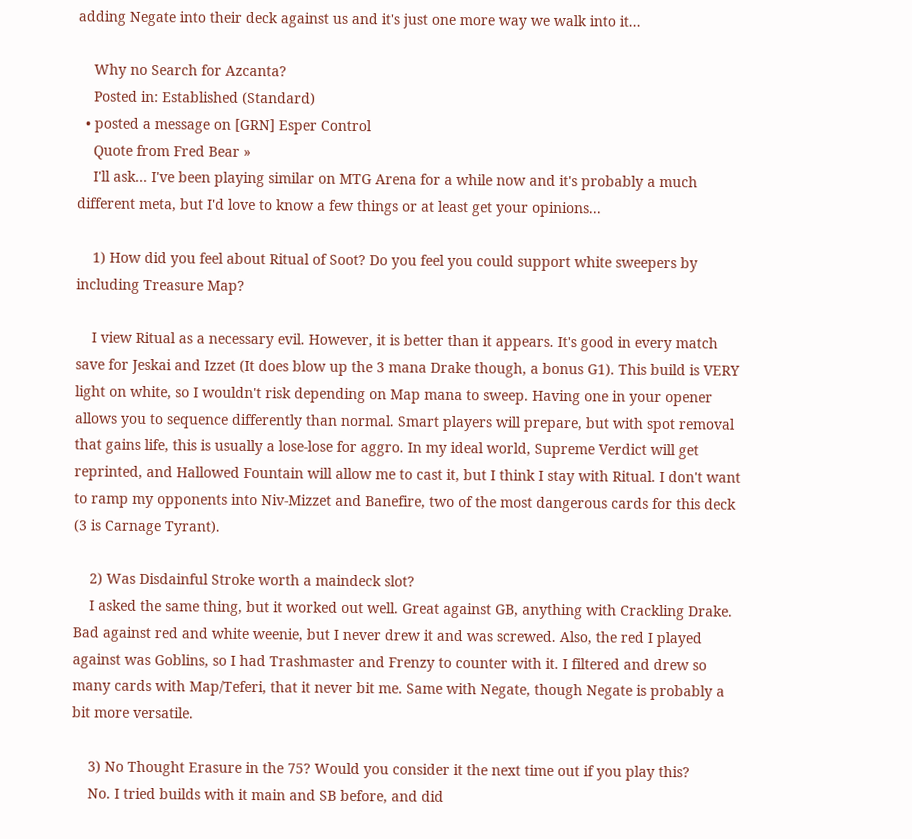adding Negate into their deck against us and it's just one more way we walk into it...

    Why no Search for Azcanta?
    Posted in: Established (Standard)
  • posted a message on [GRN] Esper Control
    Quote from Fred Bear »
    I'll ask... I've been playing similar on MTG Arena for a while now and it's probably a much different meta, but I'd love to know a few things or at least get your opinions...

    1) How did you feel about Ritual of Soot? Do you feel you could support white sweepers by including Treasure Map?

    I view Ritual as a necessary evil. However, it is better than it appears. It's good in every match save for Jeskai and Izzet (It does blow up the 3 mana Drake though, a bonus G1). This build is VERY light on white, so I wouldn't risk depending on Map mana to sweep. Having one in your opener allows you to sequence differently than normal. Smart players will prepare, but with spot removal that gains life, this is usually a lose-lose for aggro. In my ideal world, Supreme Verdict will get reprinted, and Hallowed Fountain will allow me to cast it, but I think I stay with Ritual. I don't want to ramp my opponents into Niv-Mizzet and Banefire, two of the most dangerous cards for this deck (3 is Carnage Tyrant).

    2) Was Disdainful Stroke worth a maindeck slot?
    I asked the same thing, but it worked out well. Great against GB, anything with Crackling Drake. Bad against red and white weenie, but I never drew it and was screwed. Also, the red I played against was Goblins, so I had Trashmaster and Frenzy to counter with it. I filtered and drew so many cards with Map/Teferi, that it never bit me. Same with Negate, though Negate is probably a bit more versatile.

    3) No Thought Erasure in the 75? Would you consider it the next time out if you play this?
    No. I tried builds with it main and SB before, and did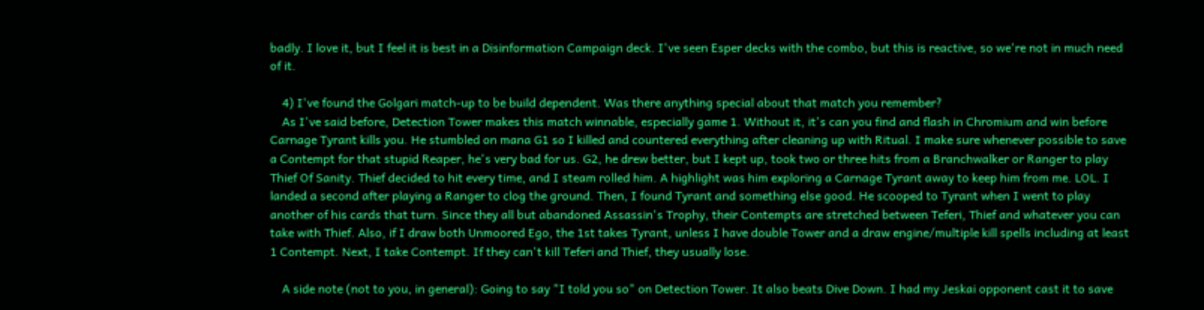badly. I love it, but I feel it is best in a Disinformation Campaign deck. I've seen Esper decks with the combo, but this is reactive, so we're not in much need of it.

    4) I've found the Golgari match-up to be build dependent. Was there anything special about that match you remember?
    As I've said before, Detection Tower makes this match winnable, especially game 1. Without it, it's can you find and flash in Chromium and win before Carnage Tyrant kills you. He stumbled on mana G1 so I killed and countered everything after cleaning up with Ritual. I make sure whenever possible to save a Contempt for that stupid Reaper, he's very bad for us. G2, he drew better, but I kept up, took two or three hits from a Branchwalker or Ranger to play Thief Of Sanity. Thief decided to hit every time, and I steam rolled him. A highlight was him exploring a Carnage Tyrant away to keep him from me. LOL. I landed a second after playing a Ranger to clog the ground. Then, I found Tyrant and something else good. He scooped to Tyrant when I went to play another of his cards that turn. Since they all but abandoned Assassin's Trophy, their Contempts are stretched between Teferi, Thief and whatever you can take with Thief. Also, if I draw both Unmoored Ego, the 1st takes Tyrant, unless I have double Tower and a draw engine/multiple kill spells including at least 1 Contempt. Next, I take Contempt. If they can't kill Teferi and Thief, they usually lose.

    A side note (not to you, in general): Going to say "I told you so" on Detection Tower. It also beats Dive Down. I had my Jeskai opponent cast it to save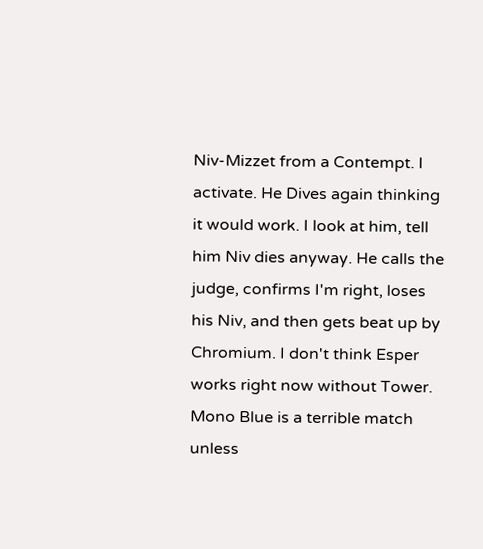Niv-Mizzet from a Contempt. I activate. He Dives again thinking it would work. I look at him, tell him Niv dies anyway. He calls the judge, confirms I'm right, loses his Niv, and then gets beat up by Chromium. I don't think Esper works right now without Tower. Mono Blue is a terrible match unless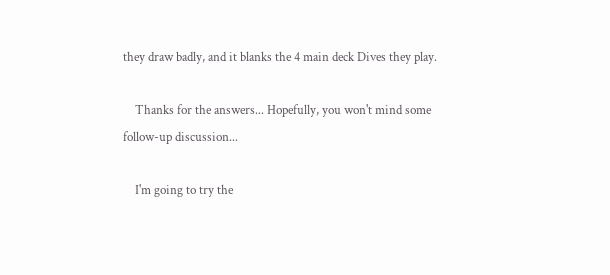they draw badly, and it blanks the 4 main deck Dives they play.

    Thanks for the answers... Hopefully, you won't mind some follow-up discussion...

    I'm going to try the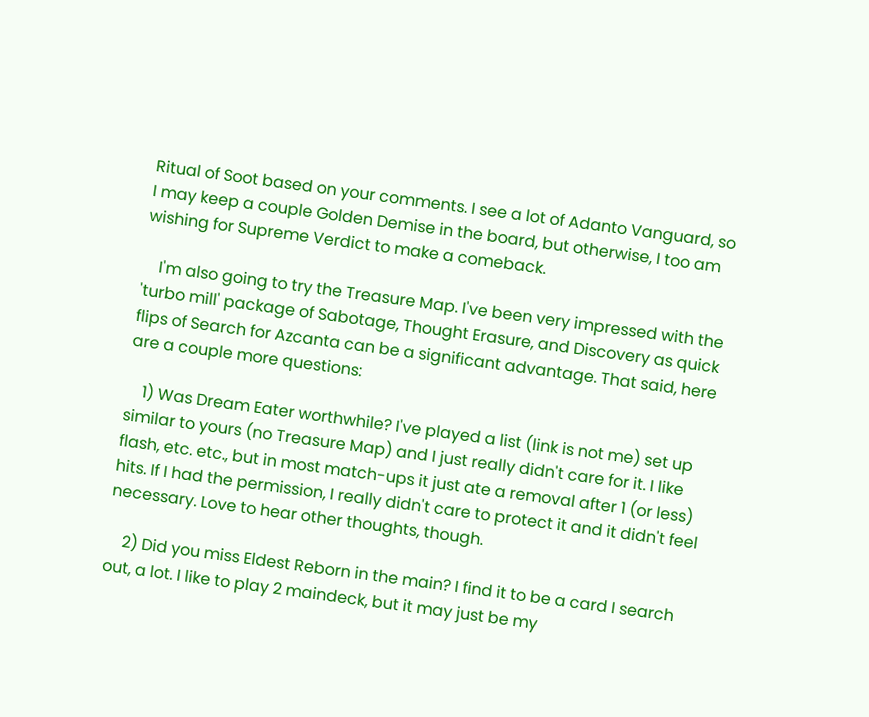Ritual of Soot based on your comments. I see a lot of Adanto Vanguard, so I may keep a couple Golden Demise in the board, but otherwise, I too am wishing for Supreme Verdict to make a comeback.

    I'm also going to try the Treasure Map. I've been very impressed with the 'turbo mill' package of Sabotage, Thought Erasure, and Discovery as quick flips of Search for Azcanta can be a significant advantage. That said, here are a couple more questions:

    1) Was Dream Eater worthwhile? I've played a list (link is not me) set up similar to yours (no Treasure Map) and I just really didn't care for it. I like flash, etc. etc., but in most match-ups it just ate a removal after 1 (or less) hits. If I had the permission, I really didn't care to protect it and it didn't feel necessary. Love to hear other thoughts, though.

    2) Did you miss Eldest Reborn in the main? I find it to be a card I search out, a lot. I like to play 2 maindeck, but it may just be my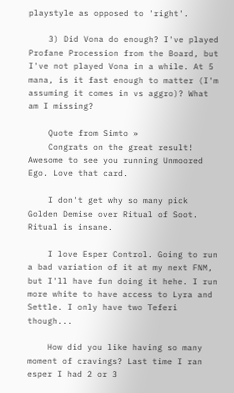playstyle as opposed to 'right'.

    3) Did Vona do enough? I've played Profane Procession from the Board, but I've not played Vona in a while. At 5 mana, is it fast enough to matter (I'm assuming it comes in vs aggro)? What am I missing?

    Quote from Simto »
    Congrats on the great result! Awesome to see you running Unmoored Ego. Love that card.

    I don't get why so many pick Golden Demise over Ritual of Soot. Ritual is insane.

    I love Esper Control. Going to run a bad variation of it at my next FNM, but I'll have fun doing it hehe. I run more white to have access to Lyra and Settle. I only have two Teferi though...

    How did you like having so many moment of cravings? Last time I ran esper I had 2 or 3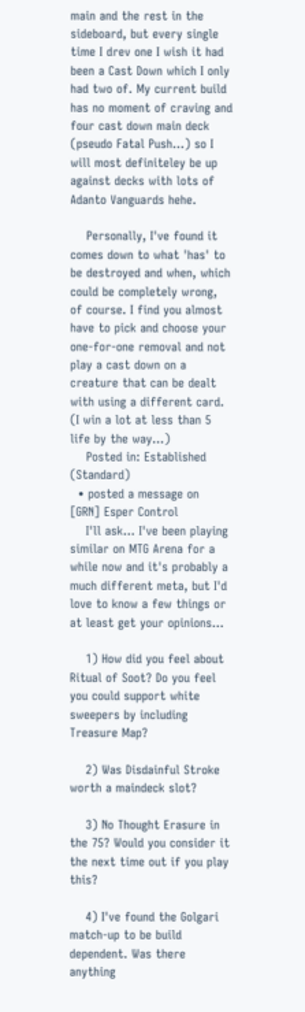main and the rest in the sideboard, but every single time I drev one I wish it had been a Cast Down which I only had two of. My current build has no moment of craving and four cast down main deck (pseudo Fatal Push...) so I will most definiteley be up against decks with lots of Adanto Vanguards hehe.

    Personally, I've found it comes down to what 'has' to be destroyed and when, which could be completely wrong, of course. I find you almost have to pick and choose your one-for-one removal and not play a cast down on a creature that can be dealt with using a different card. (I win a lot at less than 5 life by the way...)
    Posted in: Established (Standard)
  • posted a message on [GRN] Esper Control
    I'll ask... I've been playing similar on MTG Arena for a while now and it's probably a much different meta, but I'd love to know a few things or at least get your opinions...

    1) How did you feel about Ritual of Soot? Do you feel you could support white sweepers by including Treasure Map?

    2) Was Disdainful Stroke worth a maindeck slot?

    3) No Thought Erasure in the 75? Would you consider it the next time out if you play this?

    4) I've found the Golgari match-up to be build dependent. Was there anything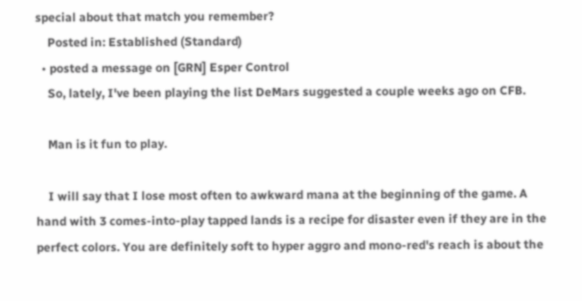special about that match you remember?
    Posted in: Established (Standard)
  • posted a message on [GRN] Esper Control
    So, lately, I've been playing the list DeMars suggested a couple weeks ago on CFB.

    Man is it fun to play.

    I will say that I lose most often to awkward mana at the beginning of the game. A hand with 3 comes-into-play tapped lands is a recipe for disaster even if they are in the perfect colors. You are definitely soft to hyper aggro and mono-red's reach is about the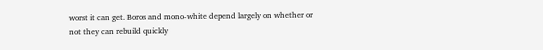worst it can get. Boros and mono-white depend largely on whether or not they can rebuild quickly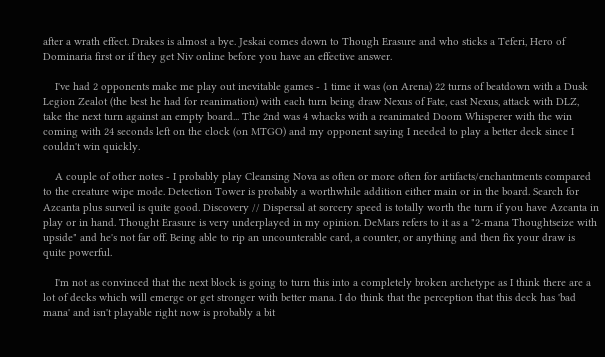after a wrath effect. Drakes is almost a bye. Jeskai comes down to Though Erasure and who sticks a Teferi, Hero of Dominaria first or if they get Niv online before you have an effective answer.

    I've had 2 opponents make me play out inevitable games - 1 time it was (on Arena) 22 turns of beatdown with a Dusk Legion Zealot (the best he had for reanimation) with each turn being draw Nexus of Fate, cast Nexus, attack with DLZ, take the next turn against an empty board... The 2nd was 4 whacks with a reanimated Doom Whisperer with the win coming with 24 seconds left on the clock (on MTGO) and my opponent saying I needed to play a better deck since I couldn't win quickly.

    A couple of other notes - I probably play Cleansing Nova as often or more often for artifacts/enchantments compared to the creature wipe mode. Detection Tower is probably a worthwhile addition either main or in the board. Search for Azcanta plus surveil is quite good. Discovery // Dispersal at sorcery speed is totally worth the turn if you have Azcanta in play or in hand. Thought Erasure is very underplayed in my opinion. DeMars refers to it as a "2-mana Thoughtseize with upside" and he's not far off. Being able to rip an uncounterable card, a counter, or anything and then fix your draw is quite powerful.

    I'm not as convinced that the next block is going to turn this into a completely broken archetype as I think there are a lot of decks which will emerge or get stronger with better mana. I do think that the perception that this deck has 'bad mana' and isn't playable right now is probably a bit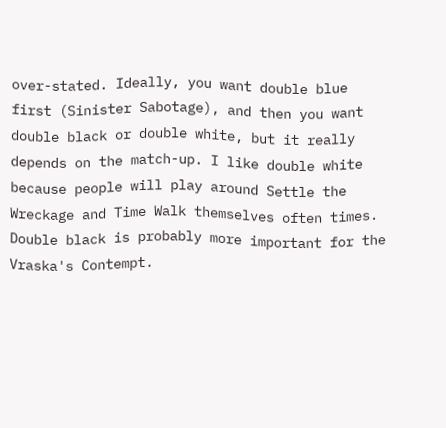over-stated. Ideally, you want double blue first (Sinister Sabotage), and then you want double black or double white, but it really depends on the match-up. I like double white because people will play around Settle the Wreckage and Time Walk themselves often times. Double black is probably more important for the Vraska's Contempt.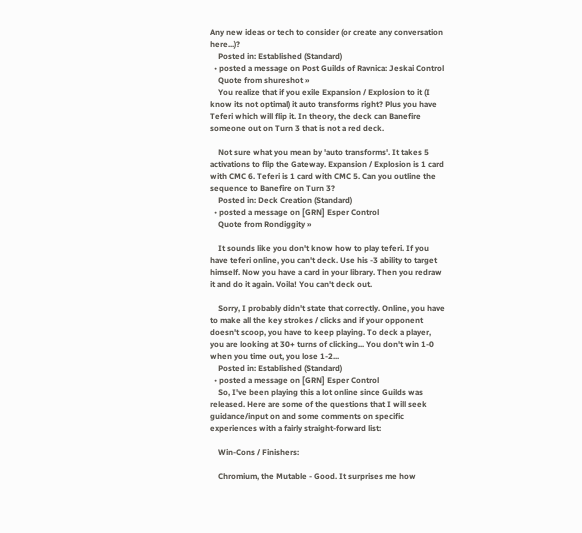Any new ideas or tech to consider (or create any conversation here...)?
    Posted in: Established (Standard)
  • posted a message on Post Guilds of Ravnica: Jeskai Control
    Quote from shureshot »
    You realize that if you exile Expansion / Explosion to it (I know its not optimal) it auto transforms right? Plus you have Teferi which will flip it. In theory, the deck can Banefire someone out on Turn 3 that is not a red deck.

    Not sure what you mean by 'auto transforms'. It takes 5 activations to flip the Gateway. Expansion / Explosion is 1 card with CMC 6. Teferi is 1 card with CMC 5. Can you outline the sequence to Banefire on Turn 3?
    Posted in: Deck Creation (Standard)
  • posted a message on [GRN] Esper Control
    Quote from Rondiggity »

    It sounds like you don't know how to play teferi. If you have teferi online, you can't deck. Use his -3 ability to target himself. Now you have a card in your library. Then you redraw it and do it again. Voila! You can't deck out.

    Sorry, I probably didn't state that correctly. Online, you have to make all the key strokes / clicks and if your opponent doesn't scoop, you have to keep playing. To deck a player, you are looking at 30+ turns of clicking... You don't win 1-0 when you time out, you lose 1-2...
    Posted in: Established (Standard)
  • posted a message on [GRN] Esper Control
    So, I've been playing this a lot online since Guilds was released. Here are some of the questions that I will seek guidance/input on and some comments on specific experiences with a fairly straight-forward list:

    Win-Cons / Finishers:

    Chromium, the Mutable - Good. It surprises me how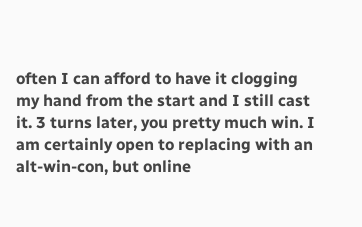often I can afford to have it clogging my hand from the start and I still cast it. 3 turns later, you pretty much win. I am certainly open to replacing with an alt-win-con, but online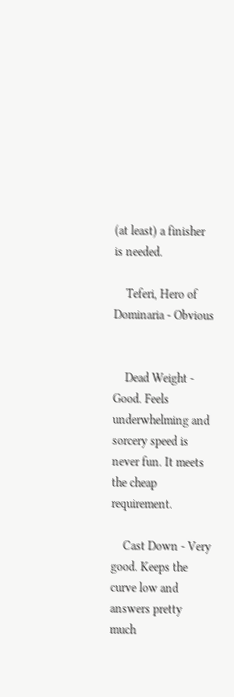(at least) a finisher is needed.

    Teferi, Hero of Dominaria - Obvious


    Dead Weight - Good. Feels underwhelming and sorcery speed is never fun. It meets the cheap requirement.

    Cast Down - Very good. Keeps the curve low and answers pretty much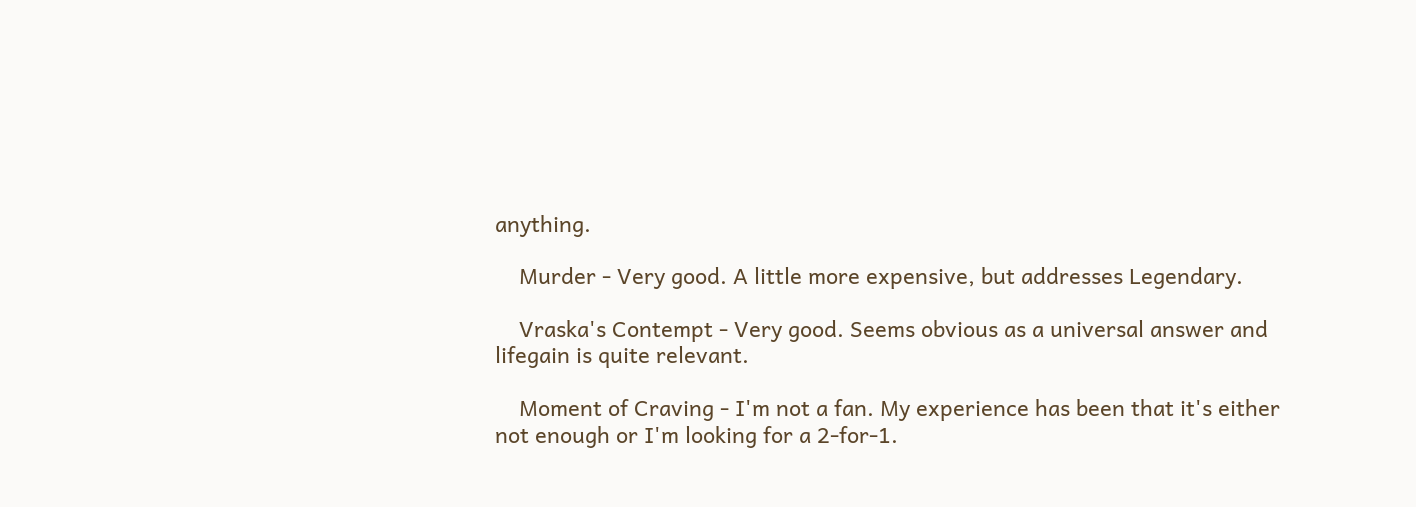anything.

    Murder - Very good. A little more expensive, but addresses Legendary.

    Vraska's Contempt - Very good. Seems obvious as a universal answer and lifegain is quite relevant.

    Moment of Craving - I'm not a fan. My experience has been that it's either not enough or I'm looking for a 2-for-1.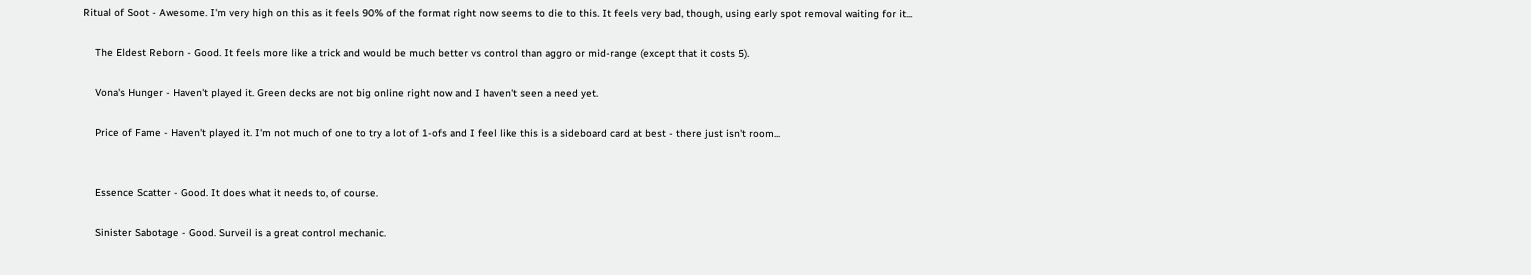Ritual of Soot - Awesome. I'm very high on this as it feels 90% of the format right now seems to die to this. It feels very bad, though, using early spot removal waiting for it...

    The Eldest Reborn - Good. It feels more like a trick and would be much better vs control than aggro or mid-range (except that it costs 5).

    Vona's Hunger - Haven't played it. Green decks are not big online right now and I haven't seen a need yet.

    Price of Fame - Haven't played it. I'm not much of one to try a lot of 1-ofs and I feel like this is a sideboard card at best - there just isn't room...


    Essence Scatter - Good. It does what it needs to, of course.

    Sinister Sabotage - Good. Surveil is a great control mechanic.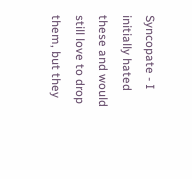Syncopate - I initially hated these and would still love to drop them, but they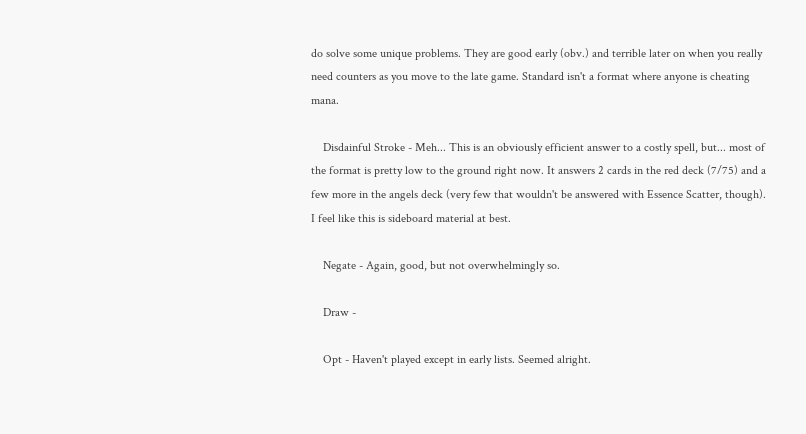do solve some unique problems. They are good early (obv.) and terrible later on when you really need counters as you move to the late game. Standard isn't a format where anyone is cheating mana.

    Disdainful Stroke - Meh... This is an obviously efficient answer to a costly spell, but... most of the format is pretty low to the ground right now. It answers 2 cards in the red deck (7/75) and a few more in the angels deck (very few that wouldn't be answered with Essence Scatter, though). I feel like this is sideboard material at best.

    Negate - Again, good, but not overwhelmingly so.

    Draw -

    Opt - Haven't played except in early lists. Seemed alright.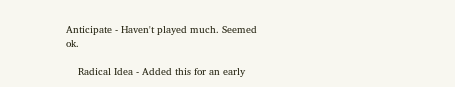Anticipate - Haven't played much. Seemed ok.

    Radical Idea - Added this for an early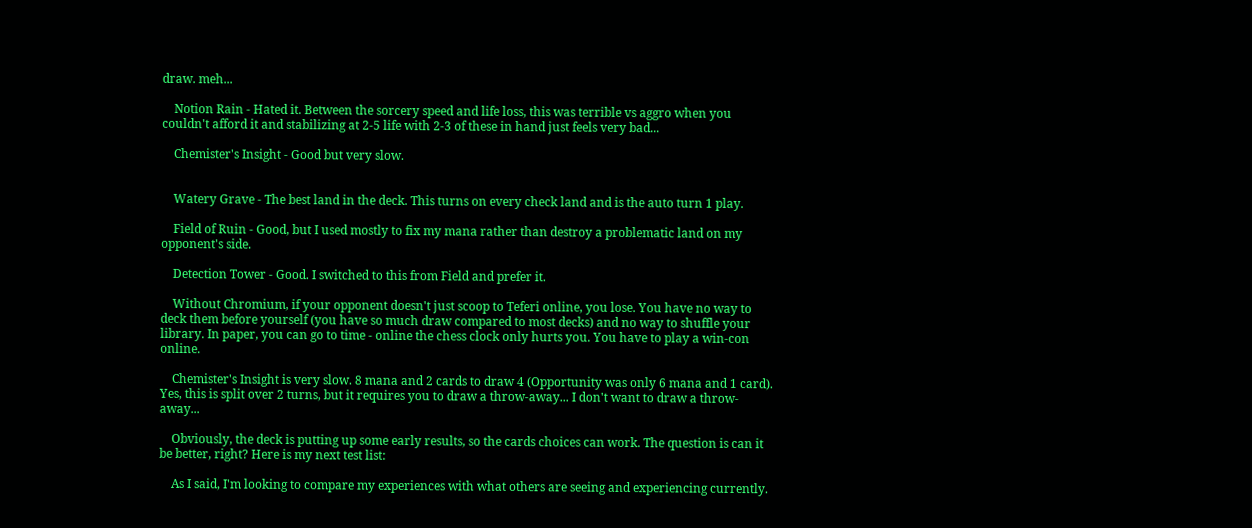draw. meh...

    Notion Rain - Hated it. Between the sorcery speed and life loss, this was terrible vs aggro when you couldn't afford it and stabilizing at 2-5 life with 2-3 of these in hand just feels very bad...

    Chemister's Insight - Good but very slow.


    Watery Grave - The best land in the deck. This turns on every check land and is the auto turn 1 play.

    Field of Ruin - Good, but I used mostly to fix my mana rather than destroy a problematic land on my opponent's side.

    Detection Tower - Good. I switched to this from Field and prefer it.

    Without Chromium, if your opponent doesn't just scoop to Teferi online, you lose. You have no way to deck them before yourself (you have so much draw compared to most decks) and no way to shuffle your library. In paper, you can go to time - online the chess clock only hurts you. You have to play a win-con online.

    Chemister's Insight is very slow. 8 mana and 2 cards to draw 4 (Opportunity was only 6 mana and 1 card). Yes, this is split over 2 turns, but it requires you to draw a throw-away... I don't want to draw a throw-away...

    Obviously, the deck is putting up some early results, so the cards choices can work. The question is can it be better, right? Here is my next test list:

    As I said, I'm looking to compare my experiences with what others are seeing and experiencing currently.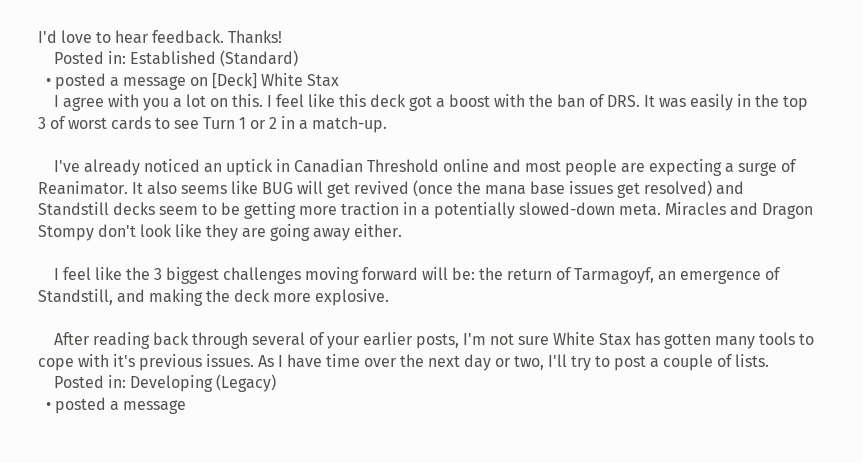I'd love to hear feedback. Thanks!
    Posted in: Established (Standard)
  • posted a message on [Deck] White Stax
    I agree with you a lot on this. I feel like this deck got a boost with the ban of DRS. It was easily in the top 3 of worst cards to see Turn 1 or 2 in a match-up.

    I've already noticed an uptick in Canadian Threshold online and most people are expecting a surge of Reanimator. It also seems like BUG will get revived (once the mana base issues get resolved) and Standstill decks seem to be getting more traction in a potentially slowed-down meta. Miracles and Dragon Stompy don't look like they are going away either.

    I feel like the 3 biggest challenges moving forward will be: the return of Tarmagoyf, an emergence of Standstill, and making the deck more explosive.

    After reading back through several of your earlier posts, I'm not sure White Stax has gotten many tools to cope with it's previous issues. As I have time over the next day or two, I'll try to post a couple of lists.
    Posted in: Developing (Legacy)
  • posted a message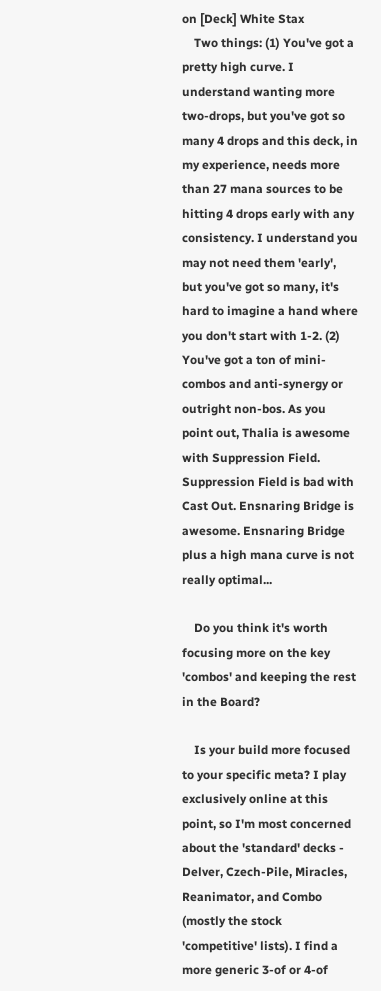on [Deck] White Stax
    Two things: (1) You've got a pretty high curve. I understand wanting more two-drops, but you've got so many 4 drops and this deck, in my experience, needs more than 27 mana sources to be hitting 4 drops early with any consistency. I understand you may not need them 'early', but you've got so many, it's hard to imagine a hand where you don't start with 1-2. (2) You've got a ton of mini-combos and anti-synergy or outright non-bos. As you point out, Thalia is awesome with Suppression Field. Suppression Field is bad with Cast Out. Ensnaring Bridge is awesome. Ensnaring Bridge plus a high mana curve is not really optimal...

    Do you think it's worth focusing more on the key 'combos' and keeping the rest in the Board?

    Is your build more focused to your specific meta? I play exclusively online at this point, so I'm most concerned about the 'standard' decks - Delver, Czech-Pile, Miracles, Reanimator, and Combo (mostly the stock 'competitive' lists). I find a more generic 3-of or 4-of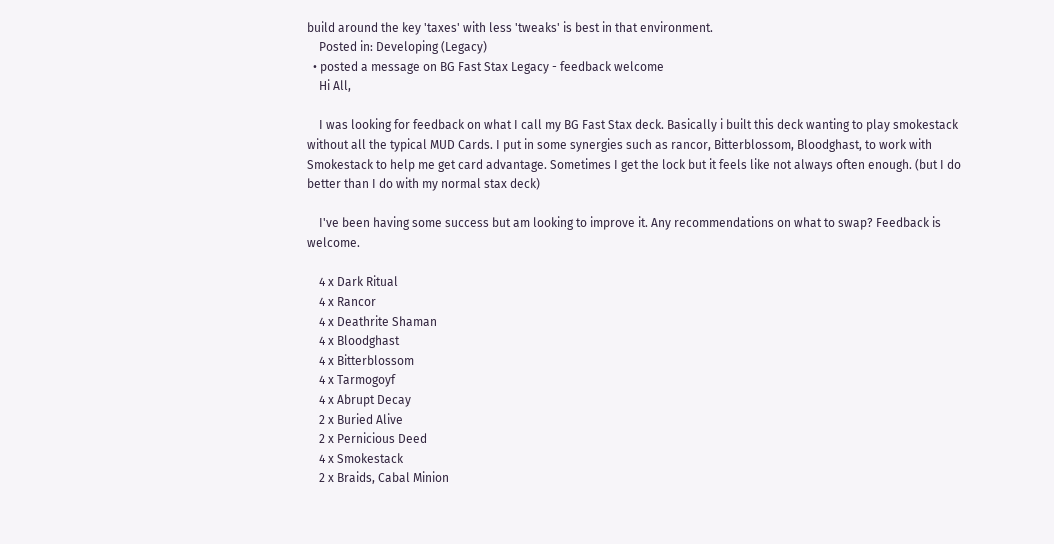build around the key 'taxes' with less 'tweaks' is best in that environment.
    Posted in: Developing (Legacy)
  • posted a message on BG Fast Stax Legacy - feedback welcome
    Hi All,

    I was looking for feedback on what I call my BG Fast Stax deck. Basically i built this deck wanting to play smokestack without all the typical MUD Cards. I put in some synergies such as rancor, Bitterblossom, Bloodghast, to work with Smokestack to help me get card advantage. Sometimes I get the lock but it feels like not always often enough. (but I do better than I do with my normal stax deck)

    I've been having some success but am looking to improve it. Any recommendations on what to swap? Feedback is welcome.

    4 x Dark Ritual
    4 x Rancor
    4 x Deathrite Shaman
    4 x Bloodghast
    4 x Bitterblossom
    4 x Tarmogoyf
    4 x Abrupt Decay
    2 x Buried Alive
    2 x Pernicious Deed
    4 x Smokestack
    2 x Braids, Cabal Minion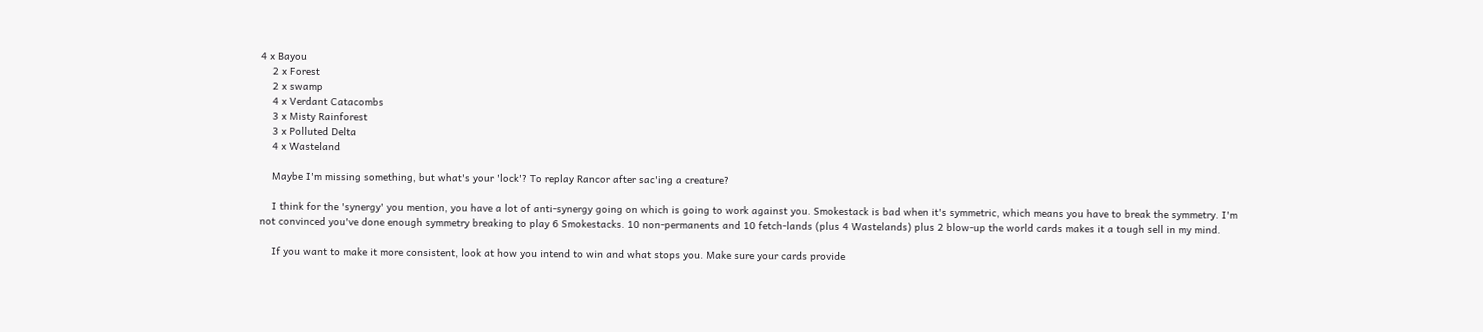4 x Bayou
    2 x Forest
    2 x swamp
    4 x Verdant Catacombs
    3 x Misty Rainforest
    3 x Polluted Delta
    4 x Wasteland

    Maybe I'm missing something, but what's your 'lock'? To replay Rancor after sac'ing a creature?

    I think for the 'synergy' you mention, you have a lot of anti-synergy going on which is going to work against you. Smokestack is bad when it's symmetric, which means you have to break the symmetry. I'm not convinced you've done enough symmetry breaking to play 6 Smokestacks. 10 non-permanents and 10 fetch-lands (plus 4 Wastelands) plus 2 blow-up the world cards makes it a tough sell in my mind.

    If you want to make it more consistent, look at how you intend to win and what stops you. Make sure your cards provide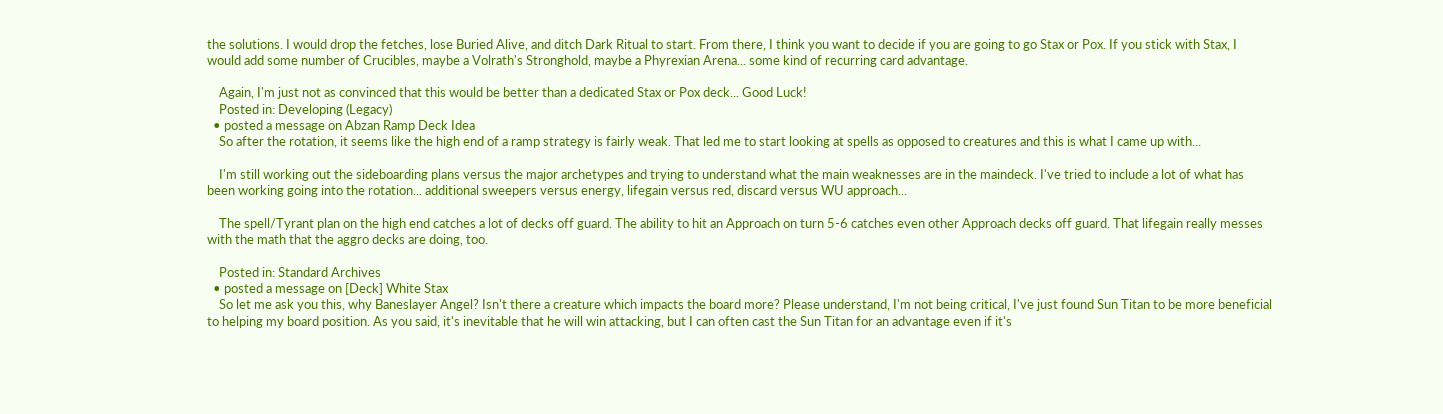the solutions. I would drop the fetches, lose Buried Alive, and ditch Dark Ritual to start. From there, I think you want to decide if you are going to go Stax or Pox. If you stick with Stax, I would add some number of Crucibles, maybe a Volrath's Stronghold, maybe a Phyrexian Arena... some kind of recurring card advantage.

    Again, I'm just not as convinced that this would be better than a dedicated Stax or Pox deck... Good Luck!
    Posted in: Developing (Legacy)
  • posted a message on Abzan Ramp Deck Idea
    So after the rotation, it seems like the high end of a ramp strategy is fairly weak. That led me to start looking at spells as opposed to creatures and this is what I came up with...

    I'm still working out the sideboarding plans versus the major archetypes and trying to understand what the main weaknesses are in the maindeck. I've tried to include a lot of what has been working going into the rotation... additional sweepers versus energy, lifegain versus red, discard versus WU approach...

    The spell/Tyrant plan on the high end catches a lot of decks off guard. The ability to hit an Approach on turn 5-6 catches even other Approach decks off guard. That lifegain really messes with the math that the aggro decks are doing, too.

    Posted in: Standard Archives
  • posted a message on [Deck] White Stax
    So let me ask you this, why Baneslayer Angel? Isn't there a creature which impacts the board more? Please understand, I'm not being critical, I've just found Sun Titan to be more beneficial to helping my board position. As you said, it's inevitable that he will win attacking, but I can often cast the Sun Titan for an advantage even if it's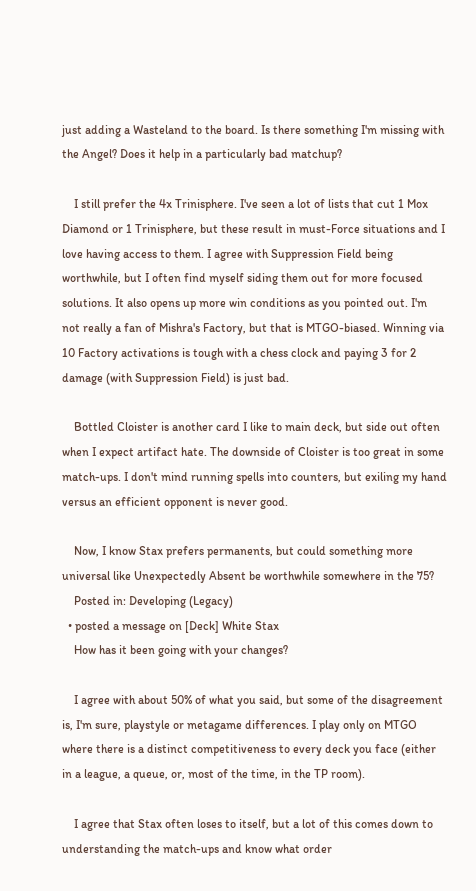just adding a Wasteland to the board. Is there something I'm missing with the Angel? Does it help in a particularly bad matchup?

    I still prefer the 4x Trinisphere. I've seen a lot of lists that cut 1 Mox Diamond or 1 Trinisphere, but these result in must-Force situations and I love having access to them. I agree with Suppression Field being worthwhile, but I often find myself siding them out for more focused solutions. It also opens up more win conditions as you pointed out. I'm not really a fan of Mishra's Factory, but that is MTGO-biased. Winning via 10 Factory activations is tough with a chess clock and paying 3 for 2 damage (with Suppression Field) is just bad.

    Bottled Cloister is another card I like to main deck, but side out often when I expect artifact hate. The downside of Cloister is too great in some match-ups. I don't mind running spells into counters, but exiling my hand versus an efficient opponent is never good.

    Now, I know Stax prefers permanents, but could something more universal like Unexpectedly Absent be worthwhile somewhere in the 75?
    Posted in: Developing (Legacy)
  • posted a message on [Deck] White Stax
    How has it been going with your changes?

    I agree with about 50% of what you said, but some of the disagreement is, I'm sure, playstyle or metagame differences. I play only on MTGO where there is a distinct competitiveness to every deck you face (either in a league, a queue, or, most of the time, in the TP room).

    I agree that Stax often loses to itself, but a lot of this comes down to understanding the match-ups and know what order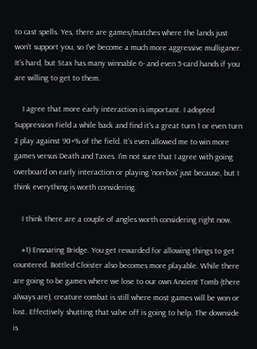to cast spells. Yes, there are games/matches where the lands just won't support you, so I've become a much more aggressive mulliganer. It's hard, but Stax has many winnable 6- and even 5-card hands if you are willing to get to them.

    I agree that more early interaction is important. I adopted Suppression Field a while back and find it's a great turn 1 or even turn 2 play against 90+% of the field. It's even allowed me to win more games versus Death and Taxes. I'm not sure that I agree with going overboard on early interaction or playing 'non-bos' just because, but I think everything is worth considering.

    I think there are a couple of angles worth considering right now.

    #1) Ensnaring Bridge. You get rewarded for allowing things to get countered. Bottled Cloister also becomes more playable. While there are going to be games where we lose to our own Ancient Tomb (there always are), creature combat is still where most games will be won or lost. Effectively shutting that valve off is going to help. The downside is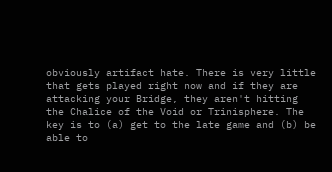obviously artifact hate. There is very little that gets played right now and if they are attacking your Bridge, they aren't hitting the Chalice of the Void or Trinisphere. The key is to (a) get to the late game and (b) be able to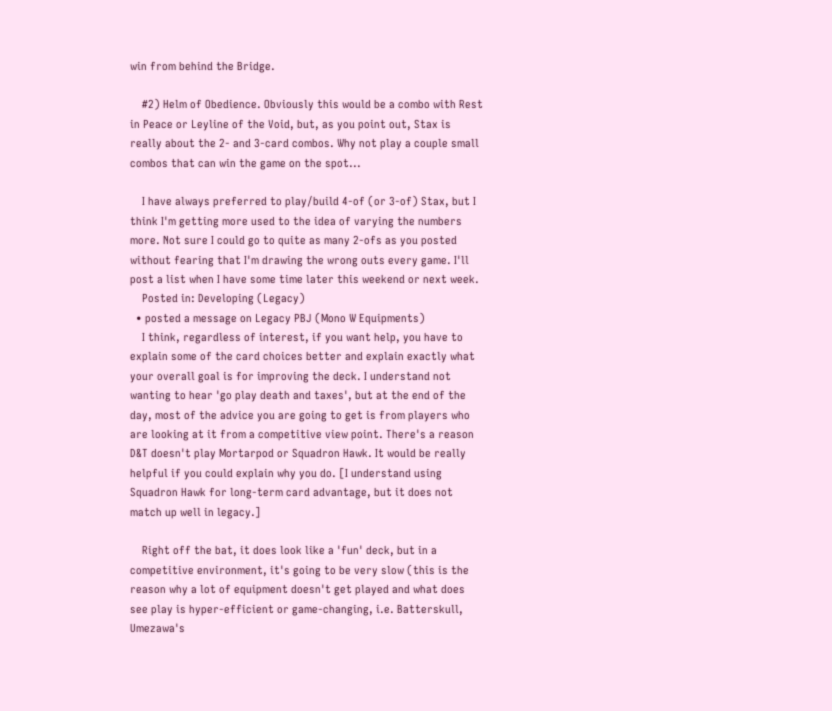win from behind the Bridge.

    #2) Helm of Obedience. Obviously this would be a combo with Rest in Peace or Leyline of the Void, but, as you point out, Stax is really about the 2- and 3-card combos. Why not play a couple small combos that can win the game on the spot...

    I have always preferred to play/build 4-of (or 3-of) Stax, but I think I'm getting more used to the idea of varying the numbers more. Not sure I could go to quite as many 2-ofs as you posted without fearing that I'm drawing the wrong outs every game. I'll post a list when I have some time later this weekend or next week.
    Posted in: Developing (Legacy)
  • posted a message on Legacy PBJ (Mono W Equipments)
    I think, regardless of interest, if you want help, you have to explain some of the card choices better and explain exactly what your overall goal is for improving the deck. I understand not wanting to hear 'go play death and taxes', but at the end of the day, most of the advice you are going to get is from players who are looking at it from a competitive view point. There's a reason D&T doesn't play Mortarpod or Squadron Hawk. It would be really helpful if you could explain why you do. [I understand using Squadron Hawk for long-term card advantage, but it does not match up well in legacy.]

    Right off the bat, it does look like a 'fun' deck, but in a competitive environment, it's going to be very slow (this is the reason why a lot of equipment doesn't get played and what does see play is hyper-efficient or game-changing, i.e. Batterskull, Umezawa's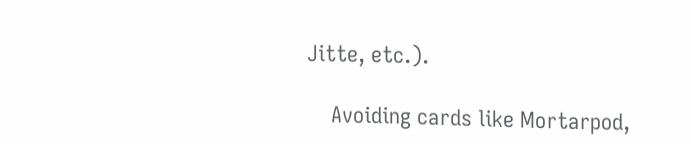Jitte, etc.).

    Avoiding cards like Mortarpod,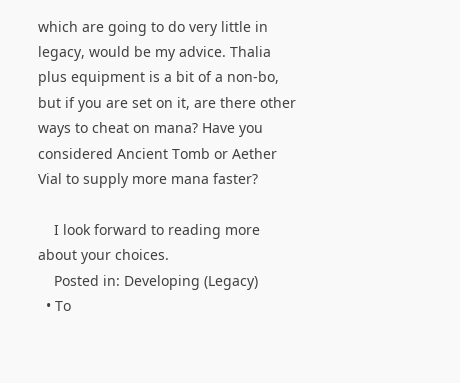which are going to do very little in legacy, would be my advice. Thalia plus equipment is a bit of a non-bo, but if you are set on it, are there other ways to cheat on mana? Have you considered Ancient Tomb or Aether Vial to supply more mana faster?

    I look forward to reading more about your choices.
    Posted in: Developing (Legacy)
  • To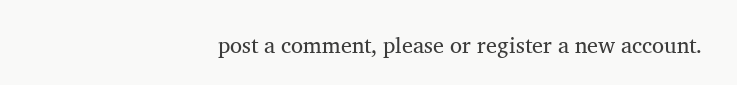post a comment, please or register a new account.